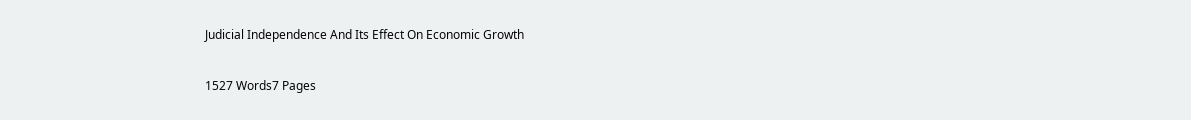Judicial Independence And Its Effect On Economic Growth

1527 Words7 Pages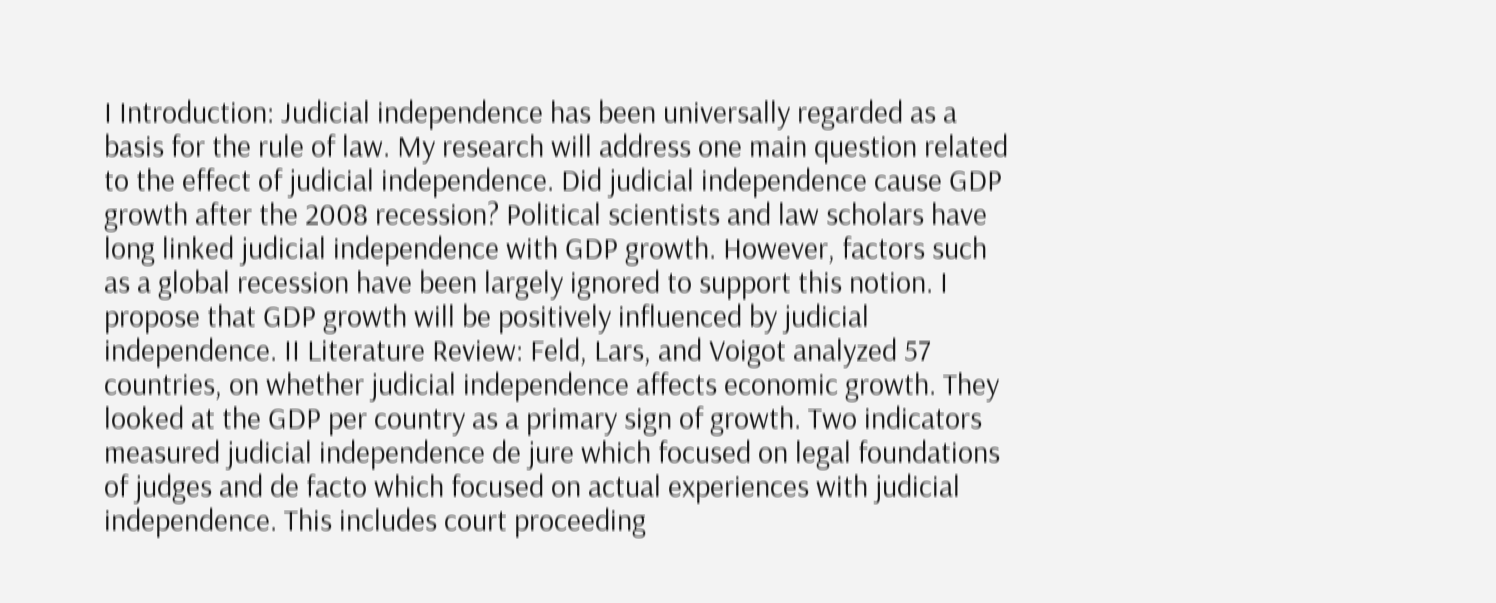I Introduction: Judicial independence has been universally regarded as a basis for the rule of law. My research will address one main question related to the effect of judicial independence. Did judicial independence cause GDP growth after the 2008 recession? Political scientists and law scholars have long linked judicial independence with GDP growth. However, factors such as a global recession have been largely ignored to support this notion. I propose that GDP growth will be positively influenced by judicial independence. II Literature Review: Feld, Lars, and Voigot analyzed 57 countries, on whether judicial independence affects economic growth. They looked at the GDP per country as a primary sign of growth. Two indicators measured judicial independence de jure which focused on legal foundations of judges and de facto which focused on actual experiences with judicial independence. This includes court proceeding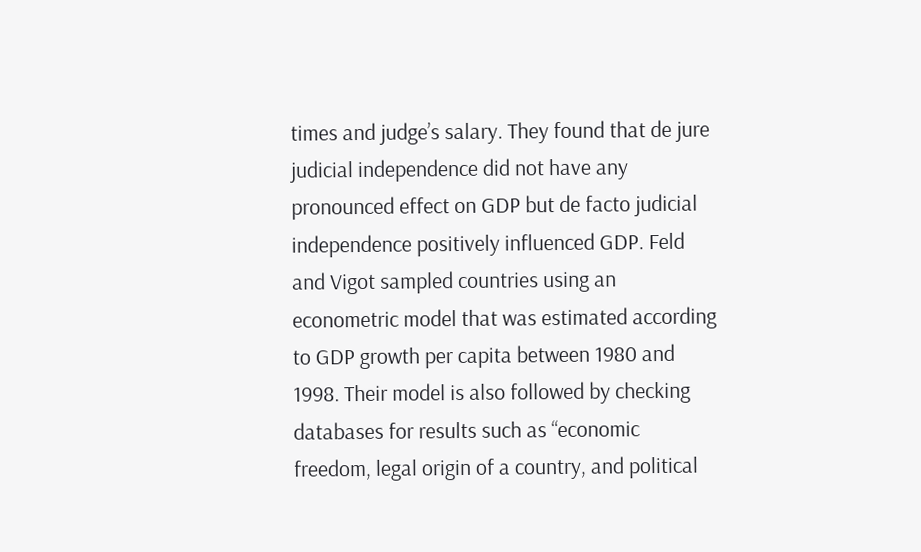times and judge’s salary. They found that de jure judicial independence did not have any pronounced effect on GDP but de facto judicial independence positively influenced GDP. Feld and Vigot sampled countries using an econometric model that was estimated according to GDP growth per capita between 1980 and 1998. Their model is also followed by checking databases for results such as “economic freedom, legal origin of a country, and political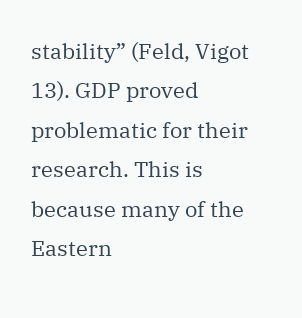stability” (Feld, Vigot 13). GDP proved problematic for their research. This is because many of the Eastern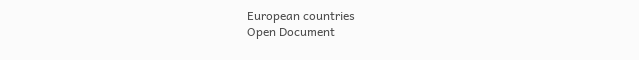European countries
Open Document